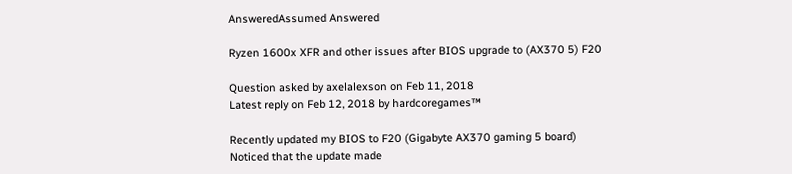AnsweredAssumed Answered

Ryzen 1600x XFR and other issues after BIOS upgrade to (AX370 5) F20

Question asked by axelalexson on Feb 11, 2018
Latest reply on Feb 12, 2018 by hardcoregames™

Recently updated my BIOS to F20 (Gigabyte AX370 gaming 5 board)
Noticed that the update made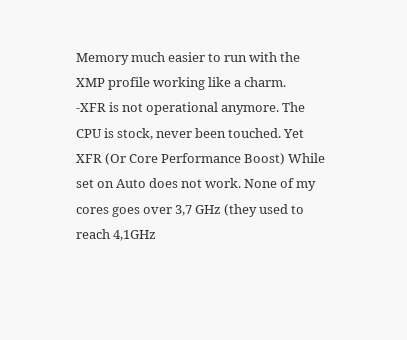Memory much easier to run with the XMP profile working like a charm.
-XFR is not operational anymore. The CPU is stock, never been touched. Yet XFR (Or Core Performance Boost) While set on Auto does not work. None of my cores goes over 3,7 GHz (they used to reach 4,1GHz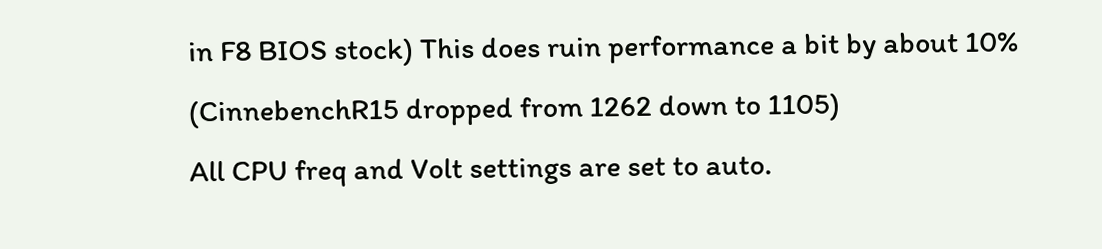in F8 BIOS stock) This does ruin performance a bit by about 10% (CinnebenchR15 dropped from 1262 down to 1105)
All CPU freq and Volt settings are set to auto.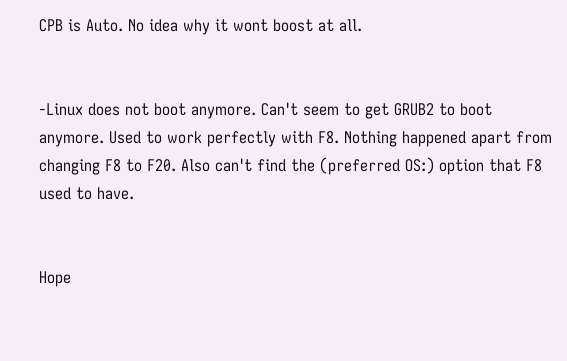CPB is Auto. No idea why it wont boost at all.


-Linux does not boot anymore. Can't seem to get GRUB2 to boot anymore. Used to work perfectly with F8. Nothing happened apart from changing F8 to F20. Also can't find the (preferred OS:) option that F8 used to have.


Hope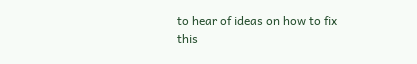to hear of ideas on how to fix this